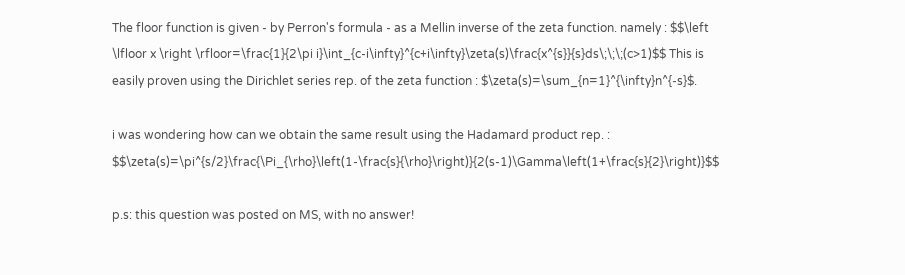The floor function is given - by Perron's formula - as a Mellin inverse of the zeta function. namely : $$\left \lfloor x \right \rfloor=\frac{1}{2\pi i}\int_{c-i\infty}^{c+i\infty}\zeta(s)\frac{x^{s}}{s}ds\;\;\;(c>1)$$ This is easily proven using the Dirichlet series rep. of the zeta function : $\zeta(s)=\sum_{n=1}^{\infty}n^{-s}$.

i was wondering how can we obtain the same result using the Hadamard product rep. : $$\zeta(s)=\pi^{s/2}\frac{\Pi_{\rho}\left(1-\frac{s}{\rho}\right)}{2(s-1)\Gamma\left(1+\frac{s}{2}\right)}$$

p.s: this question was posted on MS, with no answer!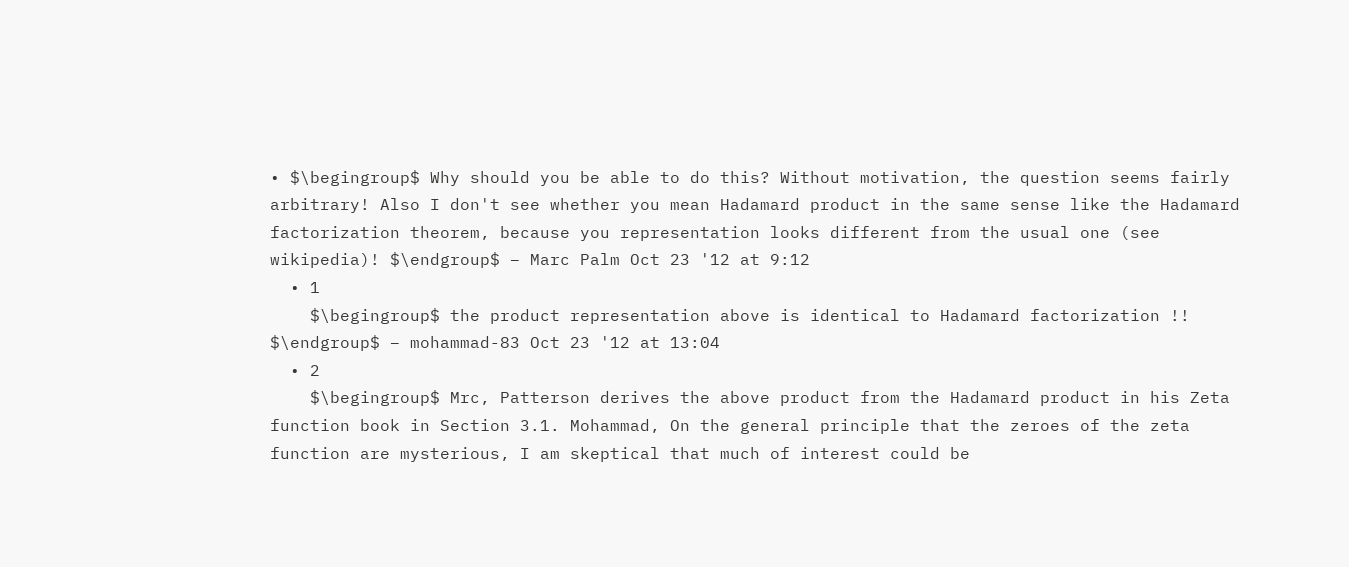• $\begingroup$ Why should you be able to do this? Without motivation, the question seems fairly arbitrary! Also I don't see whether you mean Hadamard product in the same sense like the Hadamard factorization theorem, because you representation looks different from the usual one (see wikipedia)! $\endgroup$ – Marc Palm Oct 23 '12 at 9:12
  • 1
    $\begingroup$ the product representation above is identical to Hadamard factorization !! $\endgroup$ – mohammad-83 Oct 23 '12 at 13:04
  • 2
    $\begingroup$ Mrc, Patterson derives the above product from the Hadamard product in his Zeta function book in Section 3.1. Mohammad, On the general principle that the zeroes of the zeta function are mysterious, I am skeptical that much of interest could be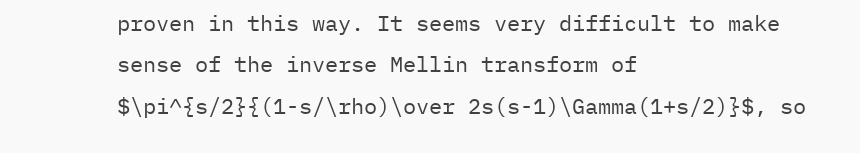proven in this way. It seems very difficult to make sense of the inverse Mellin transform of $\pi^{s/2}{(1-s/\rho)\over 2s(s-1)\Gamma(1+s/2)}$, so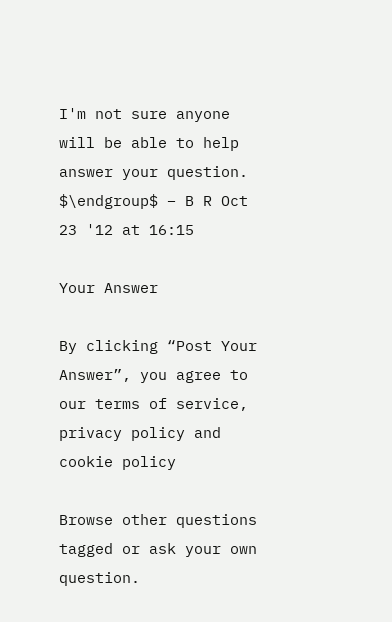I'm not sure anyone will be able to help answer your question. $\endgroup$ – B R Oct 23 '12 at 16:15

Your Answer

By clicking “Post Your Answer”, you agree to our terms of service, privacy policy and cookie policy

Browse other questions tagged or ask your own question.